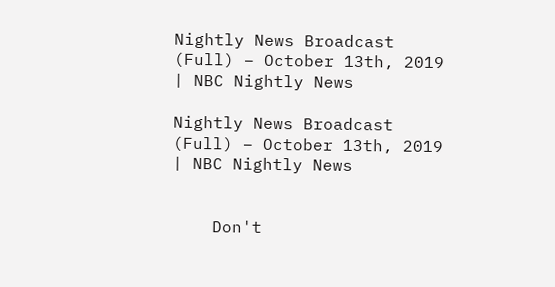Nightly News Broadcast (Full) – October 13th, 2019 | NBC Nightly News

Nightly News Broadcast (Full) – October 13th, 2019 | NBC Nightly News


    Don't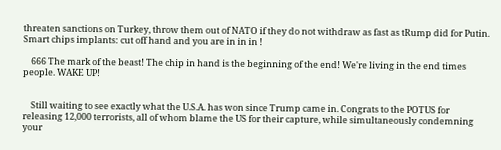threaten sanctions on Turkey, throw them out of NATO if they do not withdraw as fast as tRump did for Putin. Smart chips implants: cut off hand and you are in in in !

    666 The mark of the beast! The chip in hand is the beginning of the end! We're living in the end times people. WAKE UP!


    Still waiting to see exactly what the U.S.A. has won since Trump came in. Congrats to the POTUS for releasing 12,000 terrorists, all of whom blame the US for their capture, while simultaneously condemning your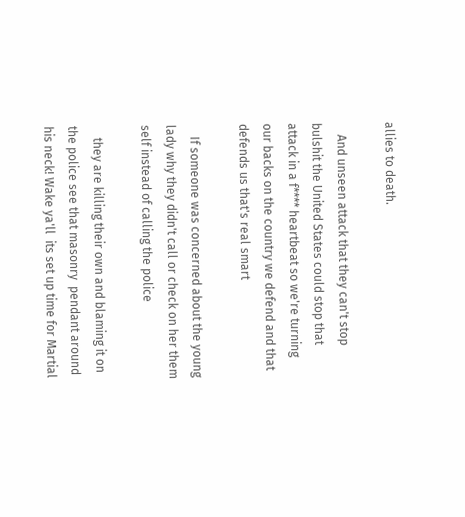allies to death.

    And unseen attack that they can't stop bulshit the United States could stop that attack in a f**** heartbeat so we're turning our backs on the country we defend and that defends us that's real smart

    If someone was concerned about the young lady why they didn't call or check on her them self instead of calling the police

    they are killing their own and blaming it on the police see that masonry  pendant around his neck! Wake ya'll  its set up time for Martial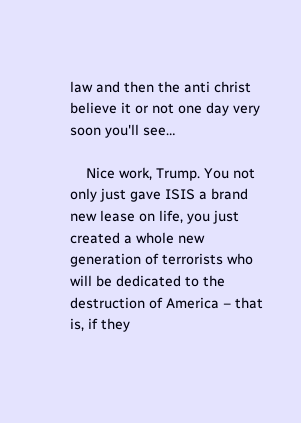law and then the anti christ believe it or not one day very soon you'll see…

    Nice work, Trump. You not only just gave ISIS a brand new lease on life, you just created a whole new generation of terrorists who will be dedicated to the destruction of America – that is, if they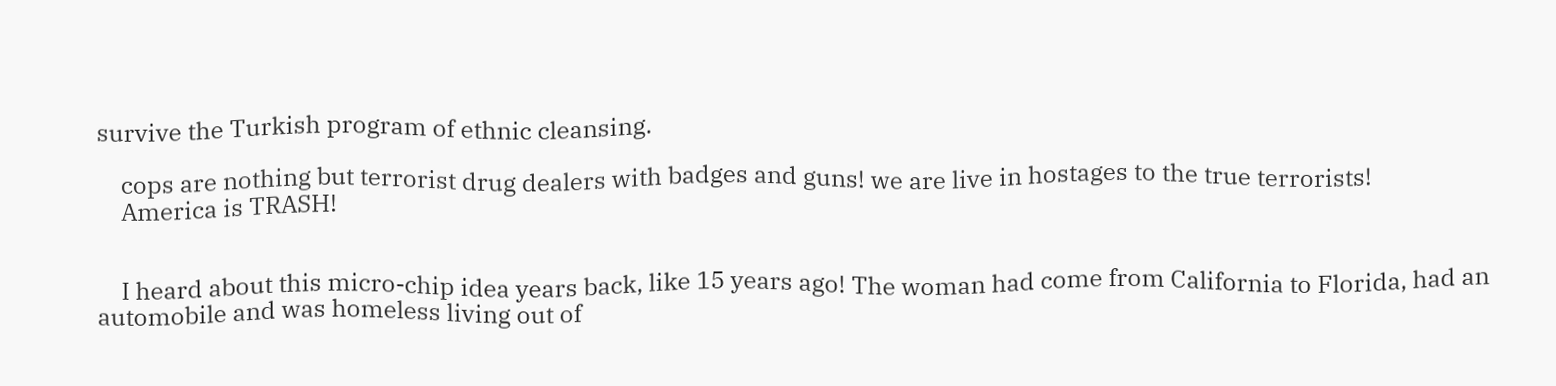survive the Turkish program of ethnic cleansing.

    cops are nothing but terrorist drug dealers with badges and guns! we are live in hostages to the true terrorists!
    America is TRASH!


    I heard about this micro-chip idea years back, like 15 years ago! The woman had come from California to Florida, had an automobile and was homeless living out of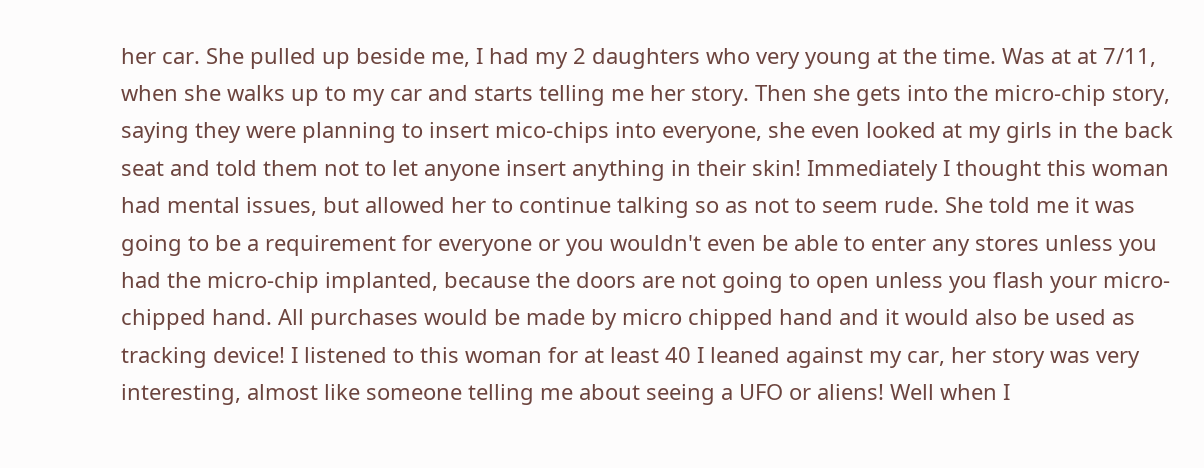her car. She pulled up beside me, I had my 2 daughters who very young at the time. Was at at 7/11, when she walks up to my car and starts telling me her story. Then she gets into the micro-chip story, saying they were planning to insert mico-chips into everyone, she even looked at my girls in the back seat and told them not to let anyone insert anything in their skin! Immediately I thought this woman had mental issues, but allowed her to continue talking so as not to seem rude. She told me it was going to be a requirement for everyone or you wouldn't even be able to enter any stores unless you had the micro-chip implanted, because the doors are not going to open unless you flash your micro-chipped hand. All purchases would be made by micro chipped hand and it would also be used as tracking device! I listened to this woman for at least 40 I leaned against my car, her story was very interesting, almost like someone telling me about seeing a UFO or aliens! Well when I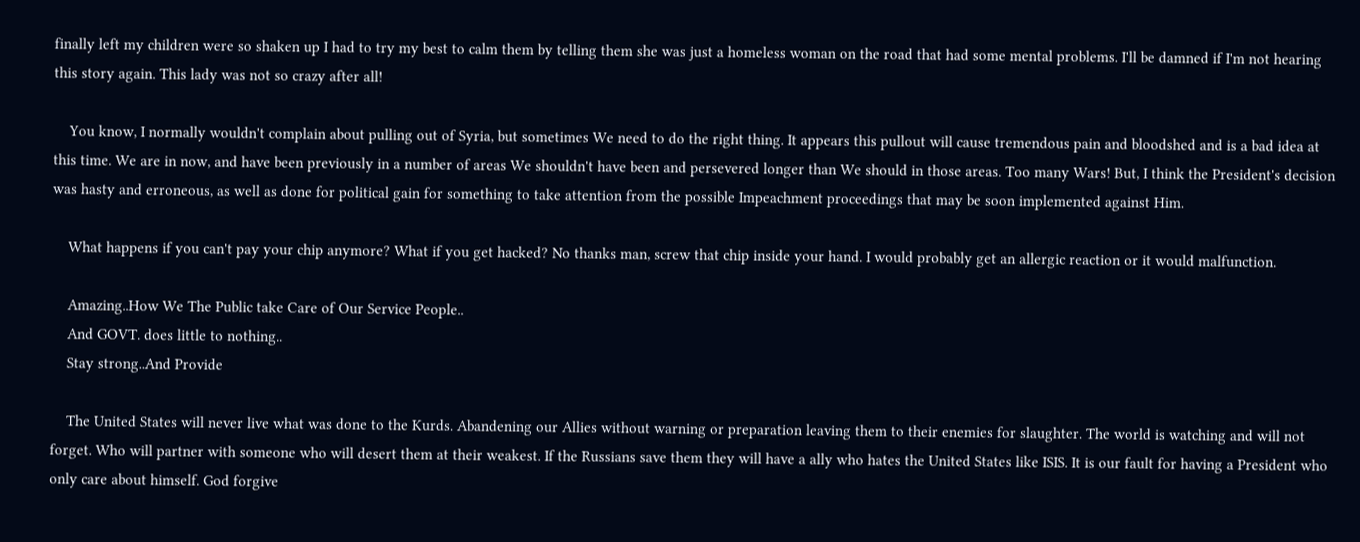finally left my children were so shaken up I had to try my best to calm them by telling them she was just a homeless woman on the road that had some mental problems. I'll be damned if I'm not hearing this story again. This lady was not so crazy after all!

    You know, I normally wouldn't complain about pulling out of Syria, but sometimes We need to do the right thing. It appears this pullout will cause tremendous pain and bloodshed and is a bad idea at this time. We are in now, and have been previously in a number of areas We shouldn't have been and persevered longer than We should in those areas. Too many Wars! But, I think the President's decision was hasty and erroneous, as well as done for political gain for something to take attention from the possible Impeachment proceedings that may be soon implemented against Him.

    What happens if you can't pay your chip anymore? What if you get hacked? No thanks man, screw that chip inside your hand. I would probably get an allergic reaction or it would malfunction.

    Amazing..How We The Public take Care of Our Service People..
    And GOVT. does little to nothing..
    Stay strong..And Provide

    The United States will never live what was done to the Kurds. Abandening our Allies without warning or preparation leaving them to their enemies for slaughter. The world is watching and will not forget. Who will partner with someone who will desert them at their weakest. If the Russians save them they will have a ally who hates the United States like ISIS. It is our fault for having a President who only care about himself. God forgive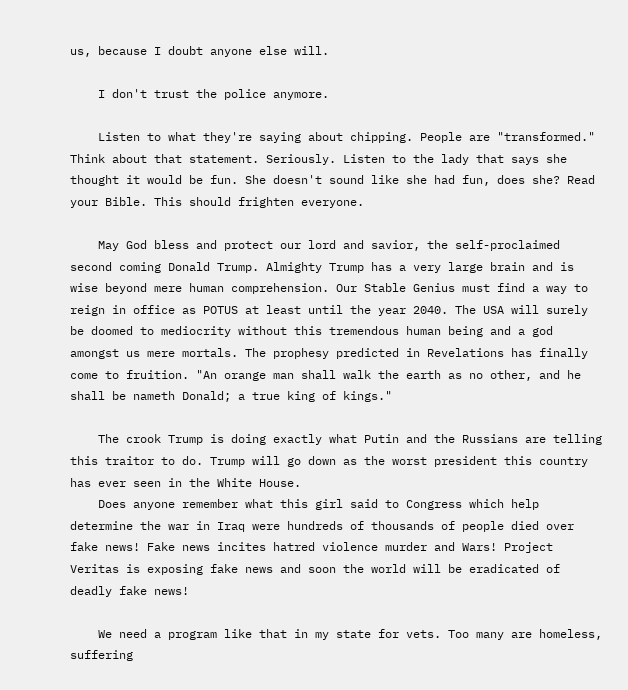us, because I doubt anyone else will.

    I don't trust the police anymore.

    Listen to what they're saying about chipping. People are "transformed." Think about that statement. Seriously. Listen to the lady that says she thought it would be fun. She doesn't sound like she had fun, does she? Read your Bible. This should frighten everyone.

    May God bless and protect our lord and savior, the self-proclaimed second coming Donald Trump. Almighty Trump has a very large brain and is wise beyond mere human comprehension. Our Stable Genius must find a way to reign in office as POTUS at least until the year 2040. The USA will surely be doomed to mediocrity without this tremendous human being and a god amongst us mere mortals. The prophesy predicted in Revelations has finally come to fruition. "An orange man shall walk the earth as no other, and he shall be nameth Donald; a true king of kings."

    The crook Trump is doing exactly what Putin and the Russians are telling this traitor to do. Trump will go down as the worst president this country has ever seen in the White House.
    Does anyone remember what this girl said to Congress which help determine the war in Iraq were hundreds of thousands of people died over fake news! Fake news incites hatred violence murder and Wars! Project Veritas is exposing fake news and soon the world will be eradicated of deadly fake news!

    We need a program like that in my state for vets. Too many are homeless, suffering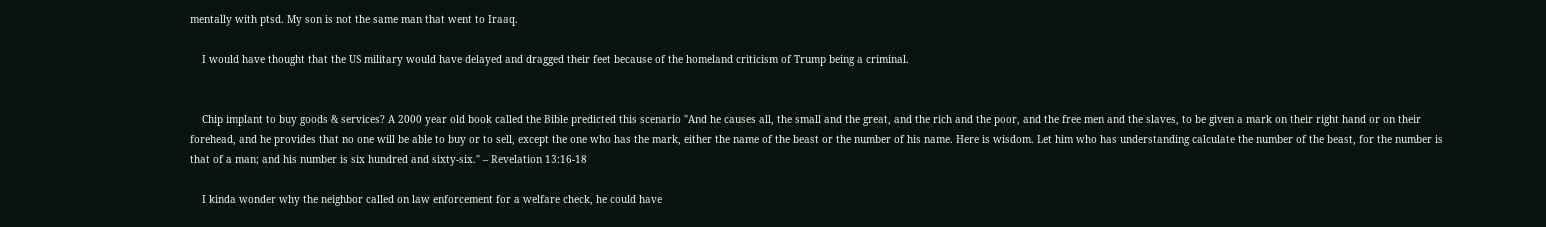mentally with ptsd. My son is not the same man that went to Iraaq.

    I would have thought that the US military would have delayed and dragged their feet because of the homeland criticism of Trump being a criminal.


    Chip implant to buy goods & services? A 2000 year old book called the Bible predicted this scenario "And he causes all, the small and the great, and the rich and the poor, and the free men and the slaves, to be given a mark on their right hand or on their forehead, and he provides that no one will be able to buy or to sell, except the one who has the mark, either the name of the beast or the number of his name. Here is wisdom. Let him who has understanding calculate the number of the beast, for the number is that of a man; and his number is six hundred and sixty-six." – Revelation 13:16-18

    I kinda wonder why the neighbor called on law enforcement for a welfare check, he could have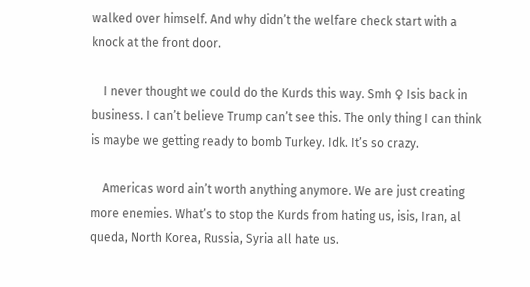walked over himself. And why didn’t the welfare check start with a knock at the front door.

    I never thought we could do the Kurds this way. Smh ♀ Isis back in business. I can’t believe Trump can’t see this. The only thing I can think is maybe we getting ready to bomb Turkey. Idk. It’s so crazy.

    Americas word ain’t worth anything anymore. We are just creating more enemies. What’s to stop the Kurds from hating us, isis, Iran, al queda, North Korea, Russia, Syria all hate us.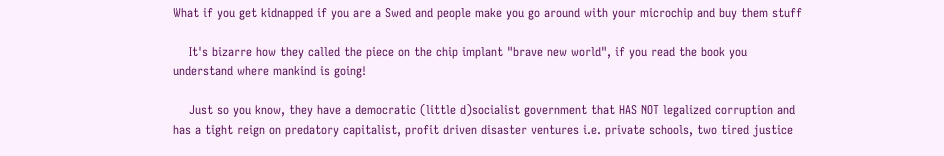What if you get kidnapped if you are a Swed and people make you go around with your microchip and buy them stuff

    It's bizarre how they called the piece on the chip implant "brave new world", if you read the book you understand where mankind is going!

    Just so you know, they have a democratic (little d)socialist government that HAS NOT legalized corruption and has a tight reign on predatory capitalist, profit driven disaster ventures i.e. private schools, two tired justice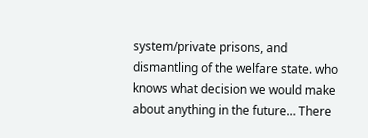system/private prisons, and dismantling of the welfare state. who knows what decision we would make about anything in the future… There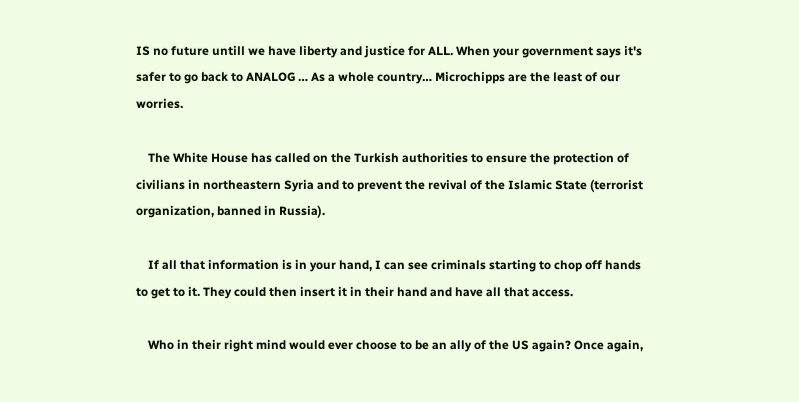IS no future untill we have liberty and justice for ALL. When your government says it's safer to go back to ANALOG … As a whole country… Microchipps are the least of our worries.

    The White House has called on the Turkish authorities to ensure the protection of civilians in northeastern Syria and to prevent the revival of the Islamic State (terrorist organization, banned in Russia).

    If all that information is in your hand, I can see criminals starting to chop off hands to get to it. They could then insert it in their hand and have all that access.

    Who in their right mind would ever choose to be an ally of the US again? Once again,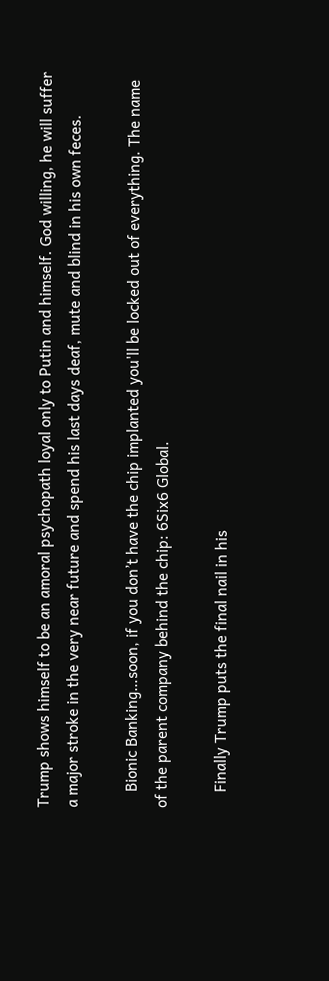Trump shows himself to be an amoral psychopath loyal only to Putin and himself. God willing, he will suffer a major stroke in the very near future and spend his last days deaf, mute and blind in his own feces.

    Bionic Banking…soon, if you don’t have the chip implanted you'll be locked out of everything. The name of the parent company behind the chip: 6Six6 Global.

    Finally Trump puts the final nail in his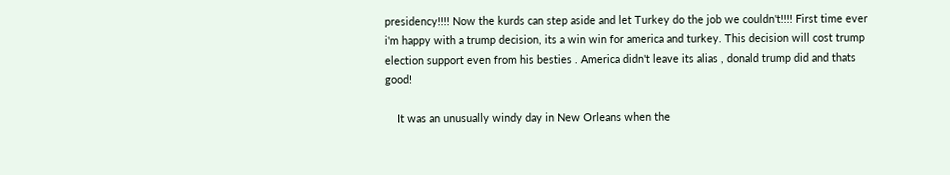presidency!!!! Now the kurds can step aside and let Turkey do the job we couldn't!!!! First time ever i'm happy with a trump decision, its a win win for america and turkey. This decision will cost trump election support even from his besties . America didn't leave its alias , donald trump did and thats good!

    It was an unusually windy day in New Orleans when the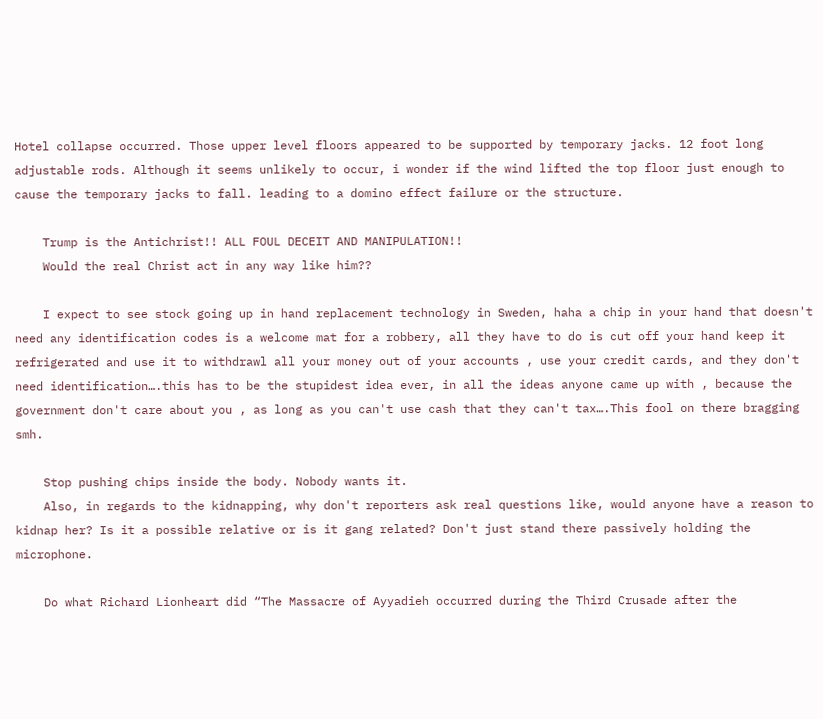Hotel collapse occurred. Those upper level floors appeared to be supported by temporary jacks. 12 foot long adjustable rods. Although it seems unlikely to occur, i wonder if the wind lifted the top floor just enough to cause the temporary jacks to fall. leading to a domino effect failure or the structure.

    Trump is the Antichrist!! ALL FOUL DECEIT AND MANIPULATION!!
    Would the real Christ act in any way like him??

    I expect to see stock going up in hand replacement technology in Sweden, haha a chip in your hand that doesn't need any identification codes is a welcome mat for a robbery, all they have to do is cut off your hand keep it refrigerated and use it to withdrawl all your money out of your accounts , use your credit cards, and they don't need identification….this has to be the stupidest idea ever, in all the ideas anyone came up with , because the government don't care about you , as long as you can't use cash that they can't tax….This fool on there bragging smh.

    Stop pushing chips inside the body. Nobody wants it.
    Also, in regards to the kidnapping, why don't reporters ask real questions like, would anyone have a reason to kidnap her? Is it a possible relative or is it gang related? Don't just stand there passively holding the microphone.

    Do what Richard Lionheart did “The Massacre of Ayyadieh occurred during the Third Crusade after the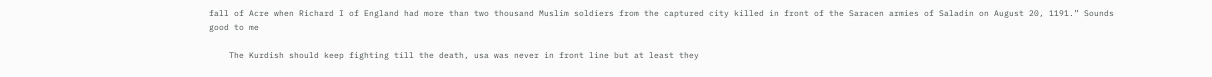fall of Acre when Richard I of England had more than two thousand Muslim soldiers from the captured city killed in front of the Saracen armies of Saladin on August 20, 1191.” Sounds good to me

    The Kurdish should keep fighting till the death, usa was never in front line but at least they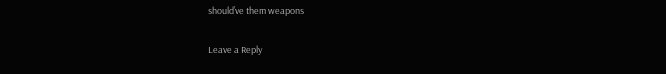should’ve them weapons

Leave a Reply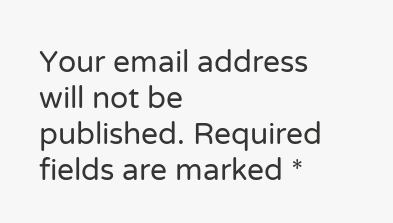Your email address will not be published. Required fields are marked *